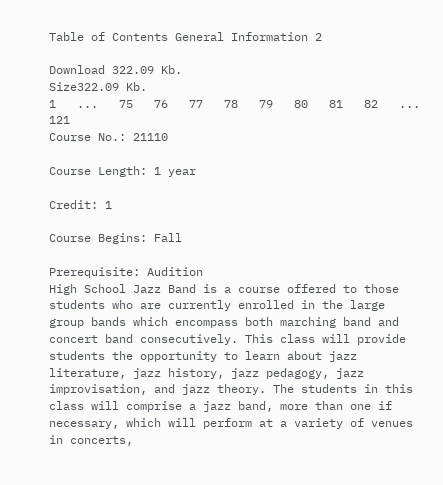Table of Contents General Information 2

Download 322.09 Kb.
Size322.09 Kb.
1   ...   75   76   77   78   79   80   81   82   ...   121
Course No.: 21110

Course Length: 1 year

Credit: 1

Course Begins: Fall

Prerequisite: Audition
High School Jazz Band is a course offered to those students who are currently enrolled in the large group bands which encompass both marching band and concert band consecutively. This class will provide students the opportunity to learn about jazz literature, jazz history, jazz pedagogy, jazz improvisation, and jazz theory. The students in this class will comprise a jazz band, more than one if necessary, which will perform at a variety of venues in concerts,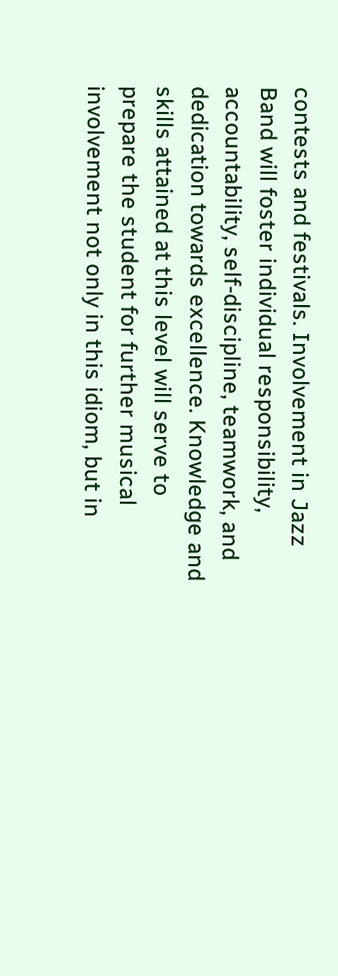contests and festivals. Involvement in Jazz Band will foster individual responsibility, accountability, self-discipline, teamwork, and dedication towards excellence. Knowledge and skills attained at this level will serve to prepare the student for further musical involvement not only in this idiom, but in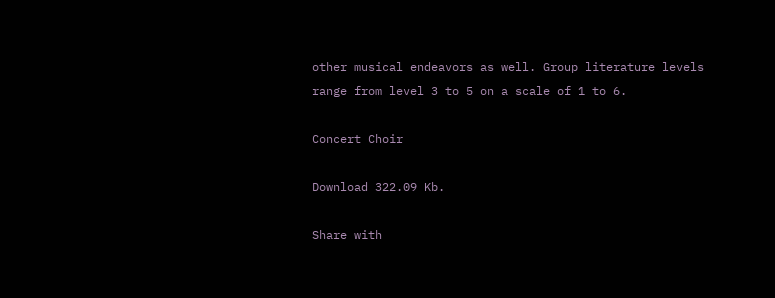other musical endeavors as well. Group literature levels range from level 3 to 5 on a scale of 1 to 6.

Concert Choir

Download 322.09 Kb.

Share with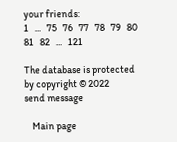your friends:
1   ...   75   76   77   78   79   80   81   82   ...   121

The database is protected by copyright © 2022
send message

    Main page